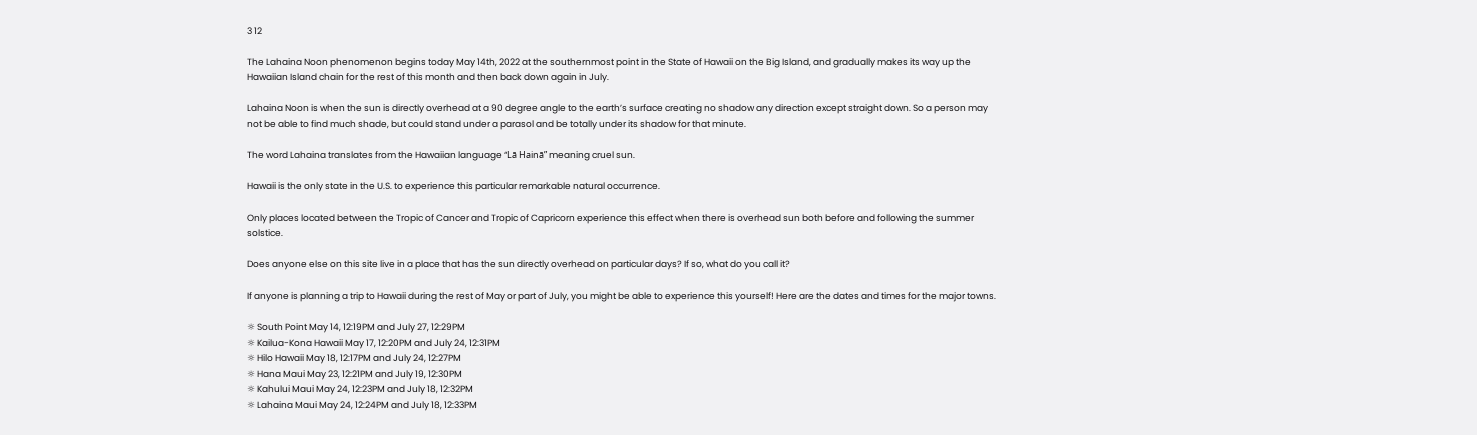3 12

The Lahaina Noon phenomenon begins today May 14th, 2022 at the southernmost point in the State of Hawaii on the Big Island, and gradually makes its way up the Hawaiian Island chain for the rest of this month and then back down again in July.

Lahaina Noon is when the sun is directly overhead at a 90 degree angle to the earth’s surface creating no shadow any direction except straight down. So a person may not be able to find much shade, but could stand under a parasol and be totally under its shadow for that minute.

The word Lahaina translates from the Hawaiian language “Lā Hainā” meaning cruel sun.

Hawaii is the only state in the U.S. to experience this particular remarkable natural occurrence.

Only places located between the Tropic of Cancer and Tropic of Capricorn experience this effect when there is overhead sun both before and following the summer solstice.

Does anyone else on this site live in a place that has the sun directly overhead on particular days? If so, what do you call it?

If anyone is planning a trip to Hawaii during the rest of May or part of July, you might be able to experience this yourself! Here are the dates and times for the major towns.

☼ South Point May 14, 12:19PM and July 27, 12:29PM
☼ Kailua-Kona Hawaii May 17, 12:20PM and July 24, 12:31PM
☼ Hilo Hawaii May 18, 12:17PM and July 24, 12:27PM
☼ Hana Maui May 23, 12:21PM and July 19, 12:30PM
☼ Kahului Maui May 24, 12:23PM and July 18, 12:32PM
☼ Lahaina Maui May 24, 12:24PM and July 18, 12:33PM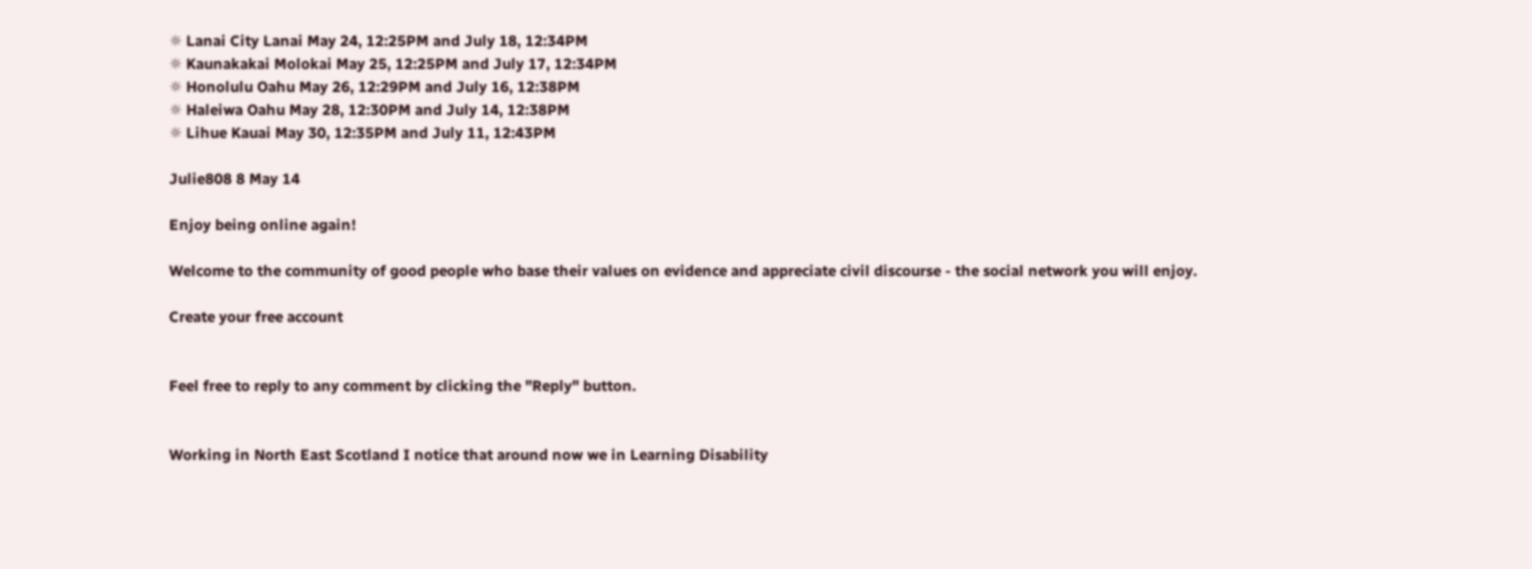☼ Lanai City Lanai May 24, 12:25PM and July 18, 12:34PM
☼ Kaunakakai Molokai May 25, 12:25PM and July 17, 12:34PM
☼ Honolulu Oahu May 26, 12:29PM and July 16, 12:38PM
☼ Haleiwa Oahu May 28, 12:30PM and July 14, 12:38PM
☼ Lihue Kauai May 30, 12:35PM and July 11, 12:43PM

Julie808 8 May 14

Enjoy being online again!

Welcome to the community of good people who base their values on evidence and appreciate civil discourse - the social network you will enjoy.

Create your free account


Feel free to reply to any comment by clicking the "Reply" button.


Working in North East Scotland I notice that around now we in Learning Disability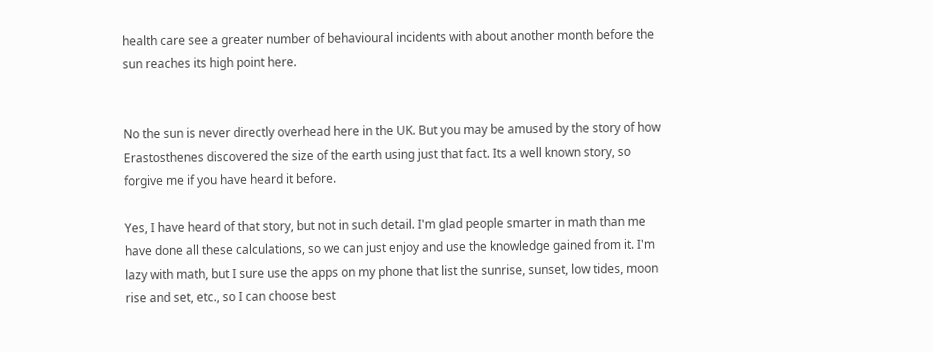health care see a greater number of behavioural incidents with about another month before the sun reaches its high point here.


No the sun is never directly overhead here in the UK. But you may be amused by the story of how Erastosthenes discovered the size of the earth using just that fact. Its a well known story, so forgive me if you have heard it before.

Yes, I have heard of that story, but not in such detail. I'm glad people smarter in math than me have done all these calculations, so we can just enjoy and use the knowledge gained from it. I'm lazy with math, but I sure use the apps on my phone that list the sunrise, sunset, low tides, moon rise and set, etc., so I can choose best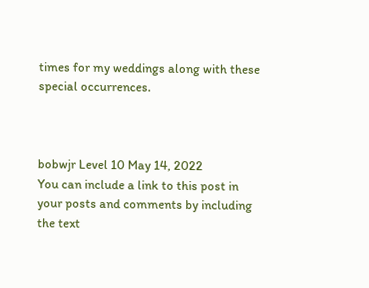times for my weddings along with these special occurrences.



bobwjr Level 10 May 14, 2022
You can include a link to this post in your posts and comments by including the text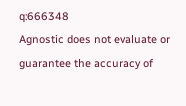q:666348
Agnostic does not evaluate or guarantee the accuracy of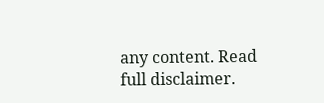any content. Read full disclaimer.